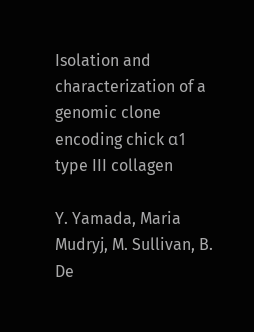Isolation and characterization of a genomic clone encoding chick α1 type III collagen

Y. Yamada, Maria Mudryj, M. Sullivan, B. De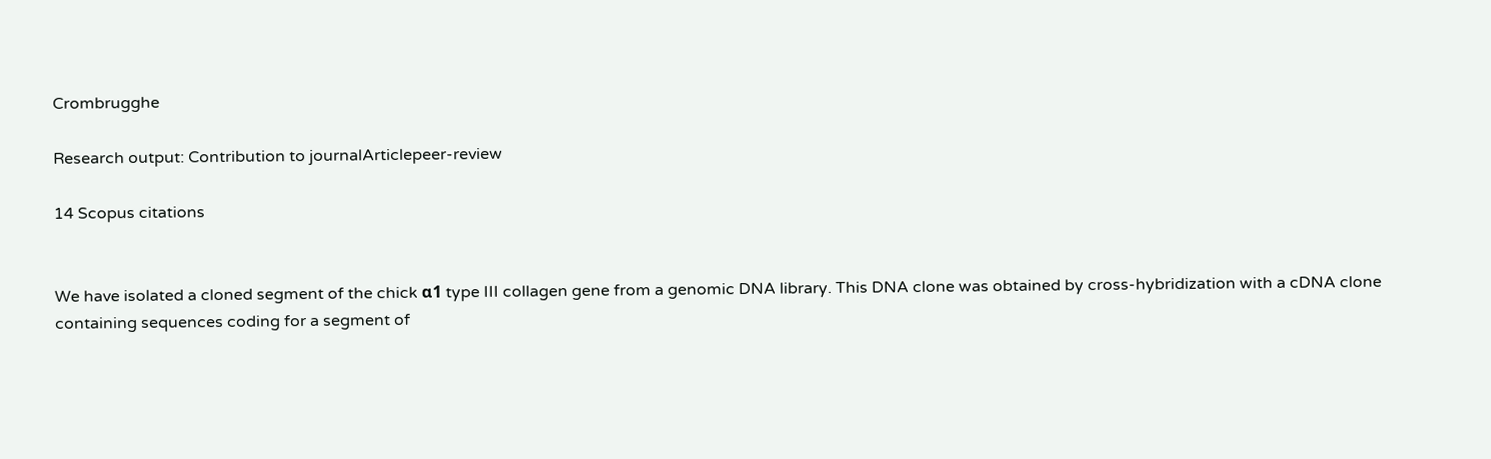Crombrugghe

Research output: Contribution to journalArticlepeer-review

14 Scopus citations


We have isolated a cloned segment of the chick α1 type III collagen gene from a genomic DNA library. This DNA clone was obtained by cross-hybridization with a cDNA clone containing sequences coding for a segment of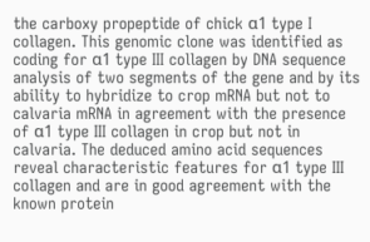the carboxy propeptide of chick α1 type I collagen. This genomic clone was identified as coding for α1 type III collagen by DNA sequence analysis of two segments of the gene and by its ability to hybridize to crop mRNA but not to calvaria mRNA in agreement with the presence of α1 type III collagen in crop but not in calvaria. The deduced amino acid sequences reveal characteristic features for α1 type III collagen and are in good agreement with the known protein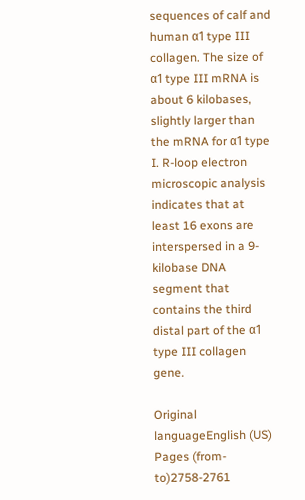sequences of calf and human α1 type III collagen. The size of α1 type III mRNA is about 6 kilobases, slightly larger than the mRNA for α1 type I. R-loop electron microscopic analysis indicates that at least 16 exons are interspersed in a 9-kilobase DNA segment that contains the third distal part of the α1 type III collagen gene.

Original languageEnglish (US)
Pages (from-to)2758-2761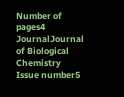Number of pages4
JournalJournal of Biological Chemistry
Issue number5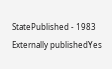StatePublished - 1983
Externally publishedYes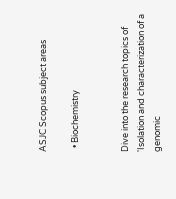ASJC Scopus subject areas

  • Biochemistry


Dive into the research topics of 'Isolation and characterization of a genomic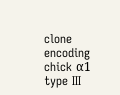clone encoding chick α1 type III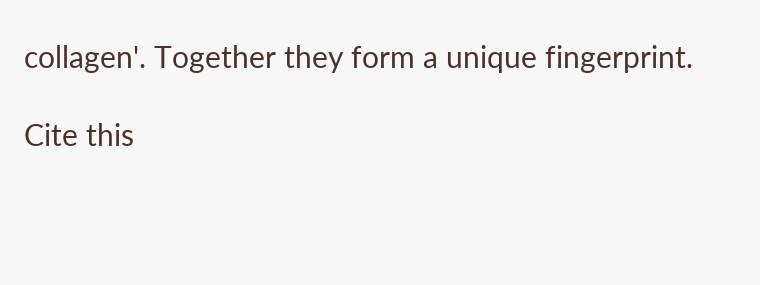collagen'. Together they form a unique fingerprint.

Cite this